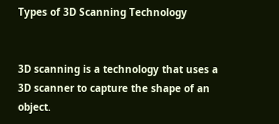Types of 3D Scanning Technology


3D scanning is a technology that uses a 3D scanner to capture the shape of an object.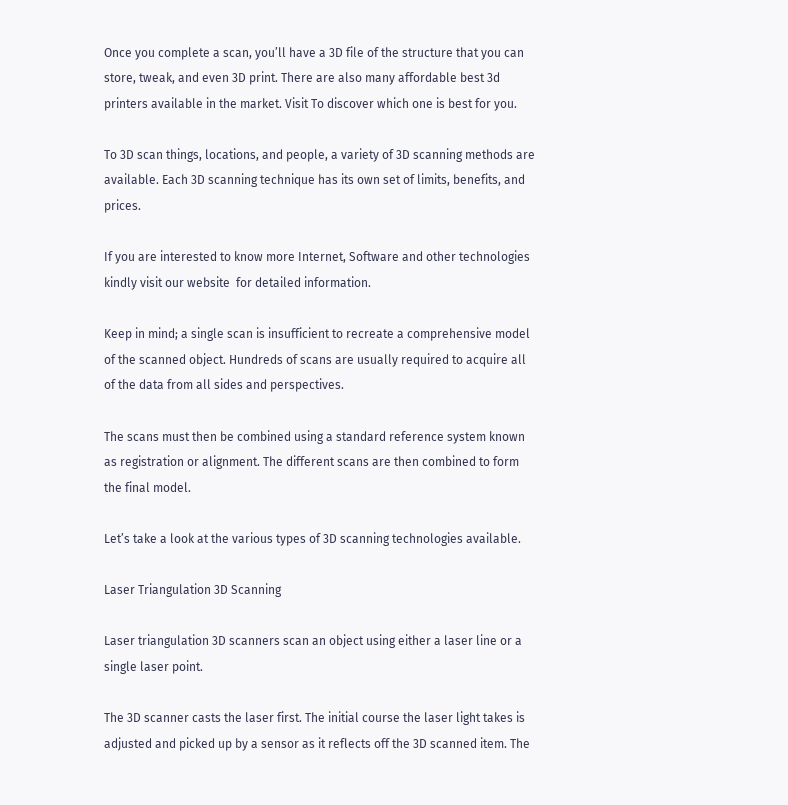Once you complete a scan, you’ll have a 3D file of the structure that you can store, tweak, and even 3D print. There are also many affordable best 3d printers available in the market. Visit To discover which one is best for you.

To 3D scan things, locations, and people, a variety of 3D scanning methods are available. Each 3D scanning technique has its own set of limits, benefits, and prices.

If you are interested to know more Internet, Software and other technologies kindly visit our website  for detailed information.

Keep in mind; a single scan is insufficient to recreate a comprehensive model of the scanned object. Hundreds of scans are usually required to acquire all of the data from all sides and perspectives.

The scans must then be combined using a standard reference system known as registration or alignment. The different scans are then combined to form the final model.

Let’s take a look at the various types of 3D scanning technologies available.

Laser Triangulation 3D Scanning

Laser triangulation 3D scanners scan an object using either a laser line or a single laser point.

The 3D scanner casts the laser first. The initial course the laser light takes is adjusted and picked up by a sensor as it reflects off the 3D scanned item. The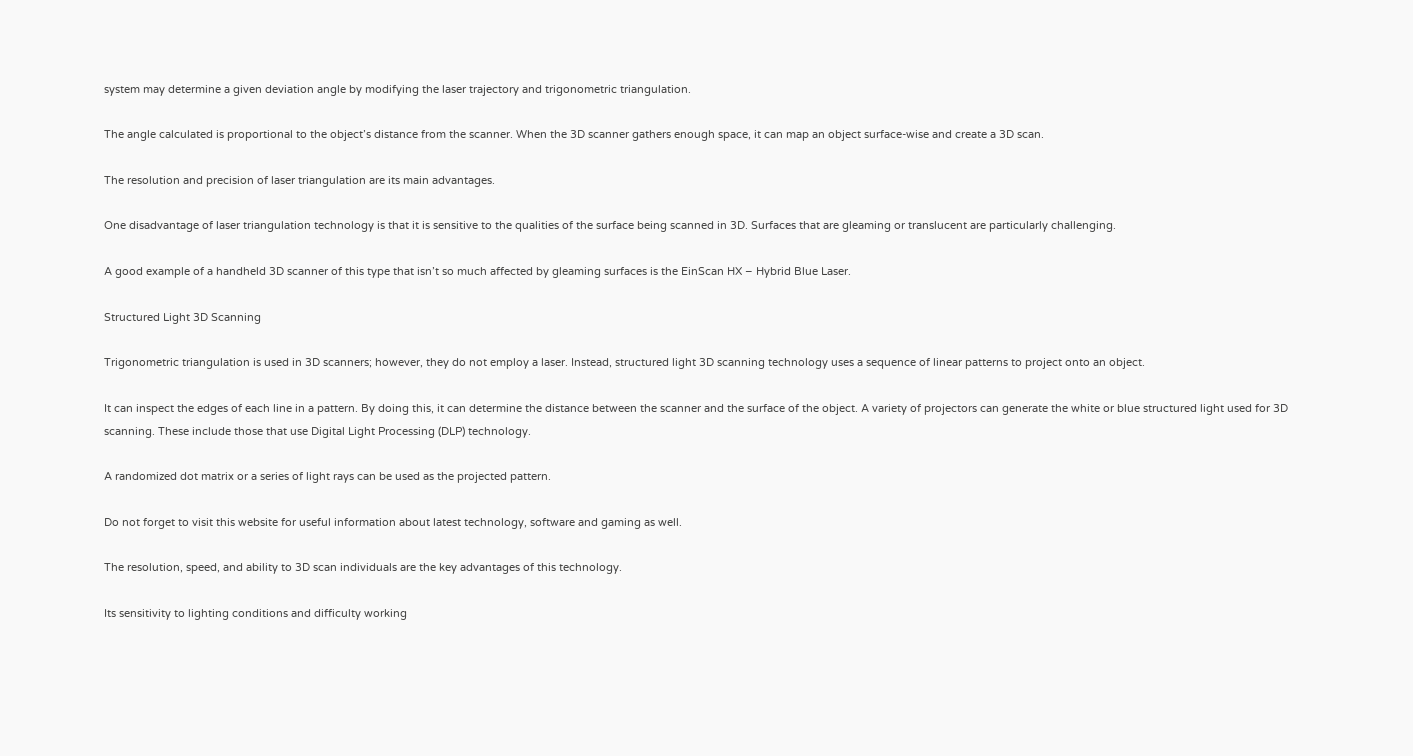system may determine a given deviation angle by modifying the laser trajectory and trigonometric triangulation.

The angle calculated is proportional to the object’s distance from the scanner. When the 3D scanner gathers enough space, it can map an object surface-wise and create a 3D scan.

The resolution and precision of laser triangulation are its main advantages.

One disadvantage of laser triangulation technology is that it is sensitive to the qualities of the surface being scanned in 3D. Surfaces that are gleaming or translucent are particularly challenging.

A good example of a handheld 3D scanner of this type that isn’t so much affected by gleaming surfaces is the EinScan HX – Hybrid Blue Laser.

Structured Light 3D Scanning

Trigonometric triangulation is used in 3D scanners; however, they do not employ a laser. Instead, structured light 3D scanning technology uses a sequence of linear patterns to project onto an object.

It can inspect the edges of each line in a pattern. By doing this, it can determine the distance between the scanner and the surface of the object. A variety of projectors can generate the white or blue structured light used for 3D scanning. These include those that use Digital Light Processing (DLP) technology.

A randomized dot matrix or a series of light rays can be used as the projected pattern.

Do not forget to visit this website for useful information about latest technology, software and gaming as well.

The resolution, speed, and ability to 3D scan individuals are the key advantages of this technology.

Its sensitivity to lighting conditions and difficulty working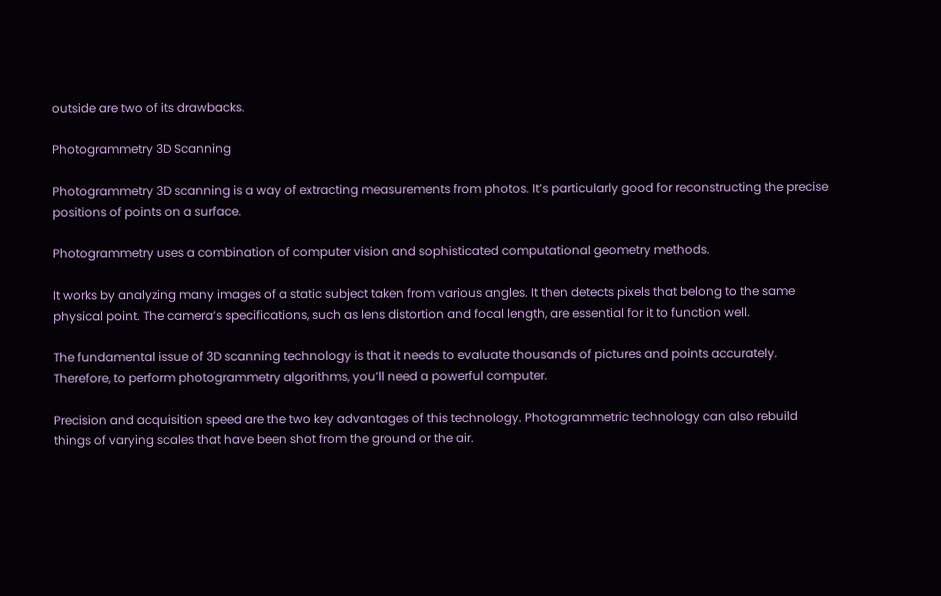outside are two of its drawbacks.

Photogrammetry 3D Scanning

Photogrammetry 3D scanning is a way of extracting measurements from photos. It’s particularly good for reconstructing the precise positions of points on a surface.

Photogrammetry uses a combination of computer vision and sophisticated computational geometry methods.

It works by analyzing many images of a static subject taken from various angles. It then detects pixels that belong to the same physical point. The camera’s specifications, such as lens distortion and focal length, are essential for it to function well.

The fundamental issue of 3D scanning technology is that it needs to evaluate thousands of pictures and points accurately. Therefore, to perform photogrammetry algorithms, you’ll need a powerful computer.

Precision and acquisition speed are the two key advantages of this technology. Photogrammetric technology can also rebuild things of varying scales that have been shot from the ground or the air.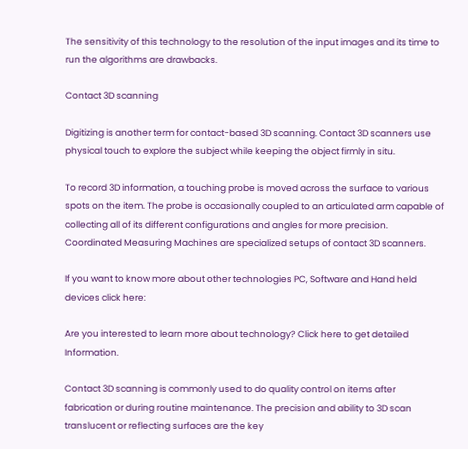The sensitivity of this technology to the resolution of the input images and its time to run the algorithms are drawbacks.

Contact 3D scanning

Digitizing is another term for contact-based 3D scanning. Contact 3D scanners use physical touch to explore the subject while keeping the object firmly in situ.

To record 3D information, a touching probe is moved across the surface to various spots on the item. The probe is occasionally coupled to an articulated arm capable of collecting all of its different configurations and angles for more precision. Coordinated Measuring Machines are specialized setups of contact 3D scanners.

If you want to know more about other technologies PC, Software and Hand held devices click here:

Are you interested to learn more about technology? Click here to get detailed Information.

Contact 3D scanning is commonly used to do quality control on items after fabrication or during routine maintenance. The precision and ability to 3D scan translucent or reflecting surfaces are the key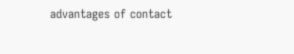advantages of contact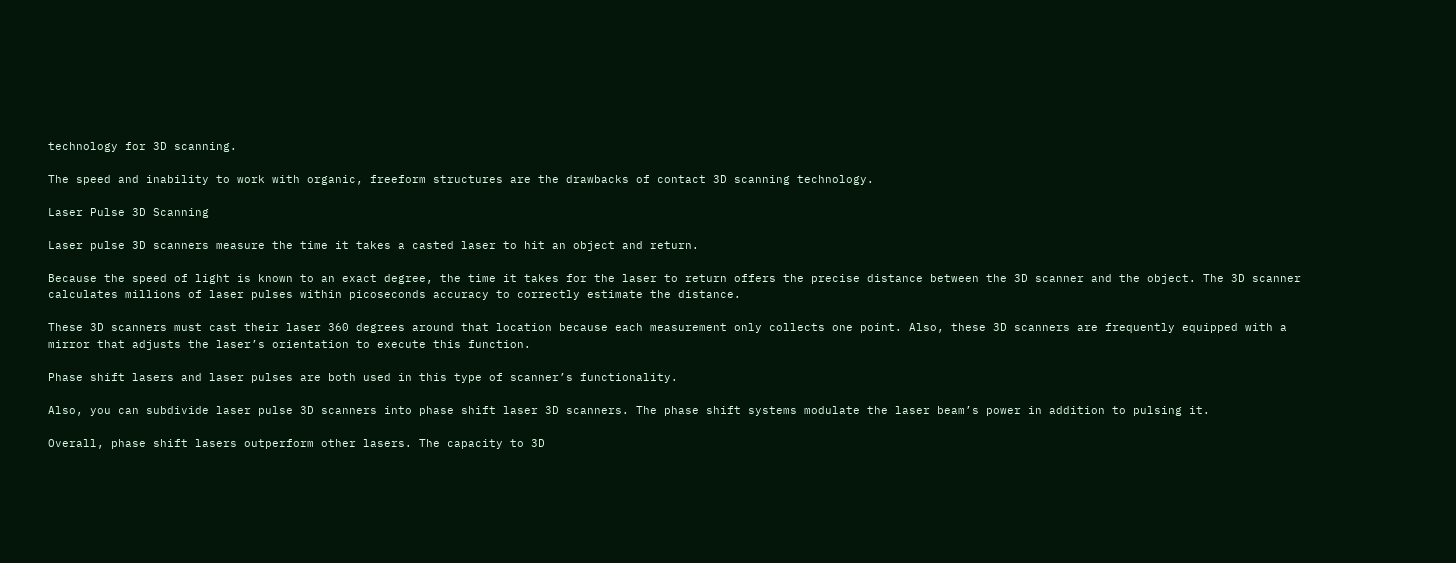technology for 3D scanning.

The speed and inability to work with organic, freeform structures are the drawbacks of contact 3D scanning technology.

Laser Pulse 3D Scanning

Laser pulse 3D scanners measure the time it takes a casted laser to hit an object and return.

Because the speed of light is known to an exact degree, the time it takes for the laser to return offers the precise distance between the 3D scanner and the object. The 3D scanner calculates millions of laser pulses within picoseconds accuracy to correctly estimate the distance.

These 3D scanners must cast their laser 360 degrees around that location because each measurement only collects one point. Also, these 3D scanners are frequently equipped with a mirror that adjusts the laser’s orientation to execute this function.

Phase shift lasers and laser pulses are both used in this type of scanner’s functionality.

Also, you can subdivide laser pulse 3D scanners into phase shift laser 3D scanners. The phase shift systems modulate the laser beam’s power in addition to pulsing it.

Overall, phase shift lasers outperform other lasers. The capacity to 3D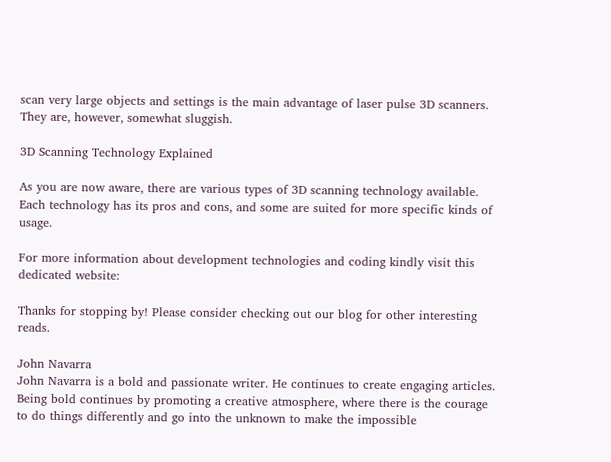scan very large objects and settings is the main advantage of laser pulse 3D scanners. They are, however, somewhat sluggish.

3D Scanning Technology Explained

As you are now aware, there are various types of 3D scanning technology available. Each technology has its pros and cons, and some are suited for more specific kinds of usage.

For more information about development technologies and coding kindly visit this dedicated website:

Thanks for stopping by! Please consider checking out our blog for other interesting reads.

John Navarra
John Navarra is a bold and passionate writer. He continues to create engaging articles. Being bold continues by promoting a creative atmosphere, where there is the courage to do things differently and go into the unknown to make the impossible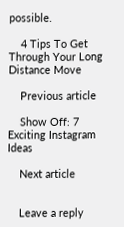possible.

    4 Tips To Get Through Your Long Distance Move

    Previous article

    Show Off: 7 Exciting Instagram Ideas

    Next article


    Leave a reply